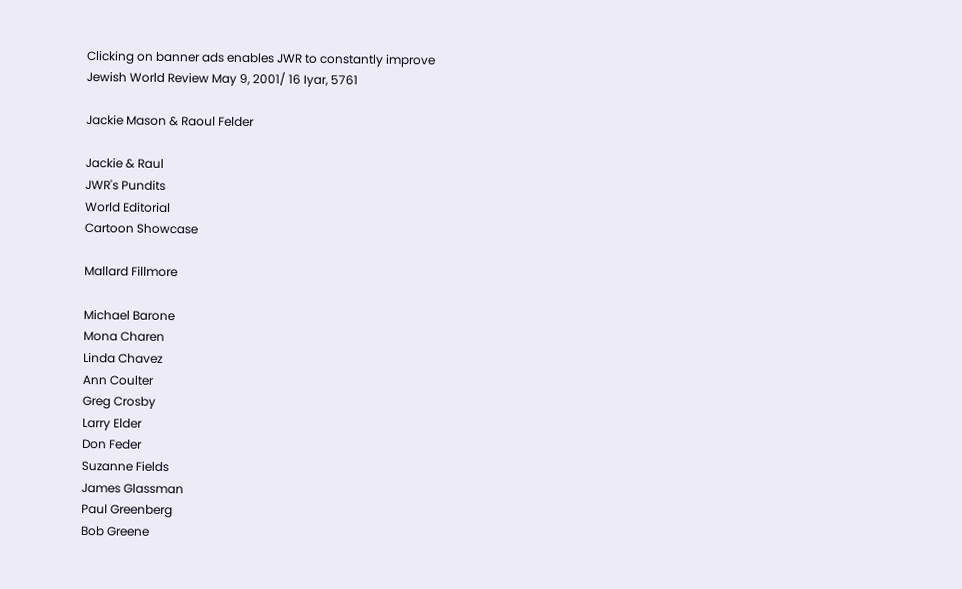Clicking on banner ads enables JWR to constantly improve
Jewish World Review May 9, 2001/ 16 Iyar, 5761

Jackie Mason & Raoul Felder

Jackie & Raul
JWR's Pundits
World Editorial
Cartoon Showcase

Mallard Fillmore

Michael Barone
Mona Charen
Linda Chavez
Ann Coulter
Greg Crosby
Larry Elder
Don Feder
Suzanne Fields
James Glassman
Paul Greenberg
Bob Greene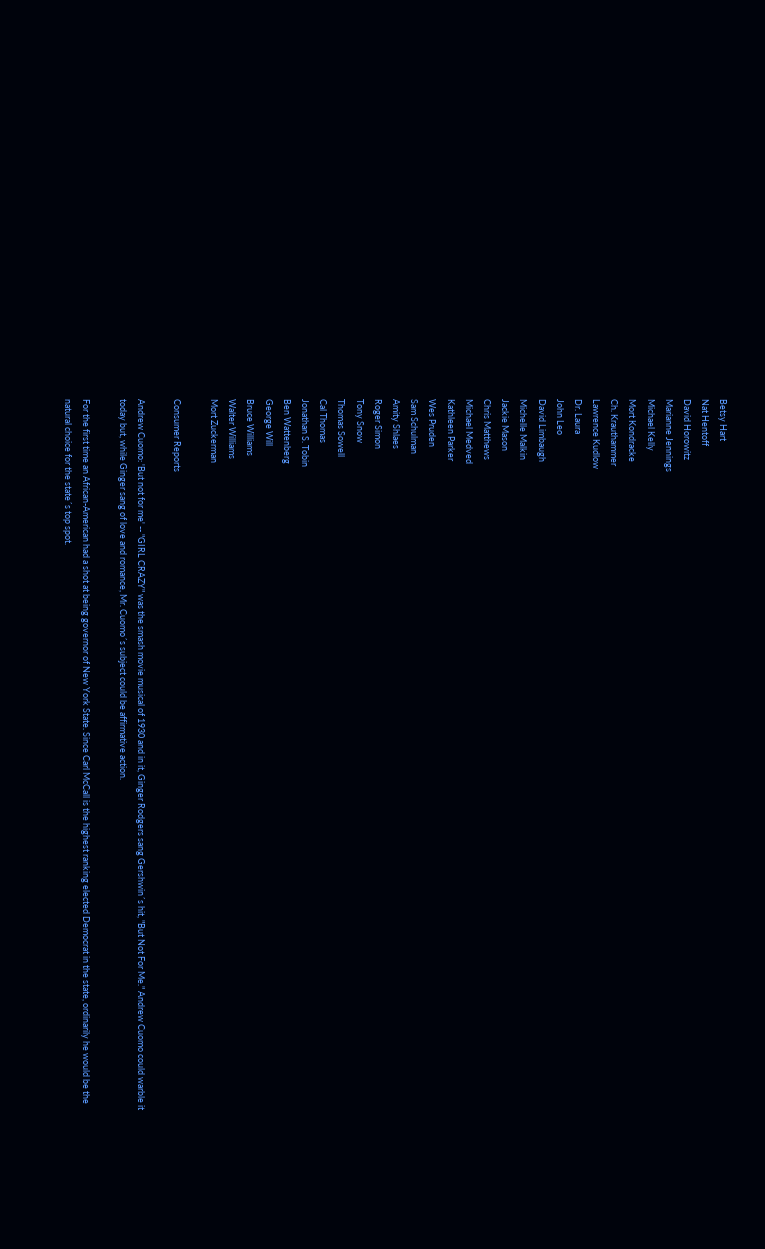Betsy Hart
Nat Hentoff
David Horowitz
Marianne Jennings
Michael Kelly
Mort Kondracke
Ch. Krauthammer
Lawrence Kudlow
Dr. Laura
John Leo
David Limbaugh
Michelle Malkin
Jackie Mason
Chris Matthews
Michael Medved
Kathleen Parker
Wes Pruden
Sam Schulman
Amity Shlaes
Roger Simon
Tony Snow
Thomas Sowell
Cal Thomas
Jonathan S. Tobin
Ben Wattenberg
George Will
Bruce Williams
Walter Williams
Mort Zuckerman

Consumer Reports

Andrew Cuomo: 'But not for me' -- "GIRL CRAZY" was the smash movie musical of 1930 and in it, Ginger Rodgers sang Gershwin´s hit, "But Not For Me." Andrew Cuomo could warble it today but, while Ginger sang of love and romance, Mr. Cuomo´s subject could be affirmative action.

For the first time an African-American had a shot at being governor of New York State. Since Carl McCall is the highest ranking elected Democrat in the state, ordinarily he would be the natural choice for the state´s top spot.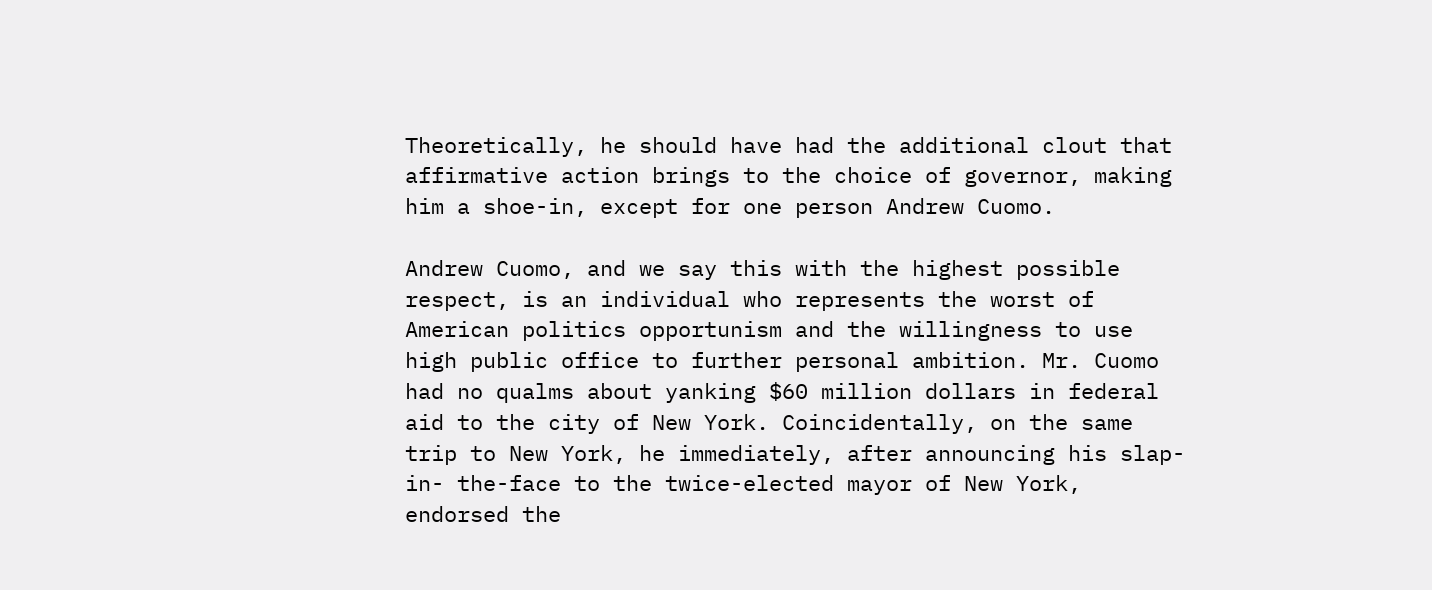Theoretically, he should have had the additional clout that affirmative action brings to the choice of governor, making him a shoe-in, except for one person Andrew Cuomo.

Andrew Cuomo, and we say this with the highest possible respect, is an individual who represents the worst of American politics opportunism and the willingness to use high public office to further personal ambition. Mr. Cuomo had no qualms about yanking $60 million dollars in federal aid to the city of New York. Coincidentally, on the same trip to New York, he immediately, after announcing his slap-in- the-face to the twice-elected mayor of New York, endorsed the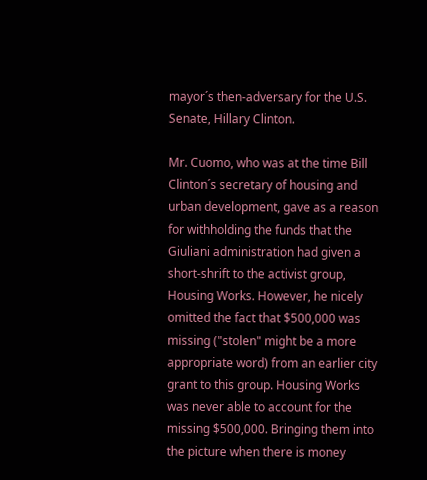mayor´s then-adversary for the U.S. Senate, Hillary Clinton.

Mr. Cuomo, who was at the time Bill Clinton´s secretary of housing and urban development, gave as a reason for withholding the funds that the Giuliani administration had given a short-shrift to the activist group, Housing Works. However, he nicely omitted the fact that $500,000 was missing ("stolen" might be a more appropriate word) from an earlier city grant to this group. Housing Works was never able to account for the missing $500,000. Bringing them into the picture when there is money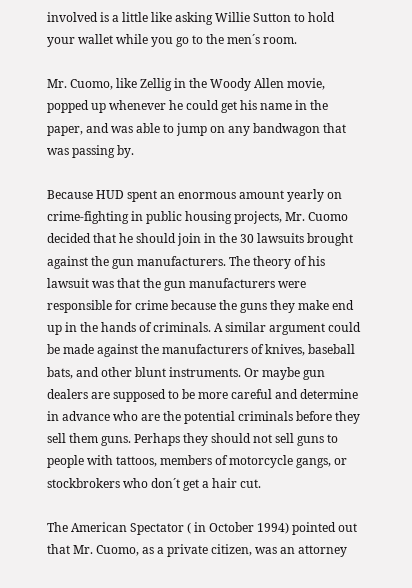involved is a little like asking Willie Sutton to hold your wallet while you go to the men´s room.

Mr. Cuomo, like Zellig in the Woody Allen movie, popped up whenever he could get his name in the paper, and was able to jump on any bandwagon that was passing by.

Because HUD spent an enormous amount yearly on crime-fighting in public housing projects, Mr. Cuomo decided that he should join in the 30 lawsuits brought against the gun manufacturers. The theory of his lawsuit was that the gun manufacturers were responsible for crime because the guns they make end up in the hands of criminals. A similar argument could be made against the manufacturers of knives, baseball bats, and other blunt instruments. Or maybe gun dealers are supposed to be more careful and determine in advance who are the potential criminals before they sell them guns. Perhaps they should not sell guns to people with tattoos, members of motorcycle gangs, or stockbrokers who don´t get a hair cut.

The American Spectator ( in October 1994) pointed out that Mr. Cuomo, as a private citizen, was an attorney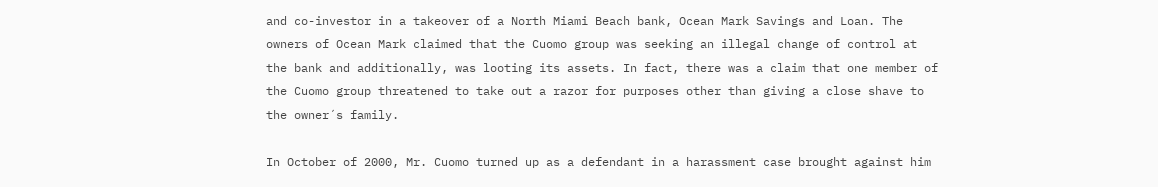and co-investor in a takeover of a North Miami Beach bank, Ocean Mark Savings and Loan. The owners of Ocean Mark claimed that the Cuomo group was seeking an illegal change of control at the bank and additionally, was looting its assets. In fact, there was a claim that one member of the Cuomo group threatened to take out a razor for purposes other than giving a close shave to the owner´s family.

In October of 2000, Mr. Cuomo turned up as a defendant in a harassment case brought against him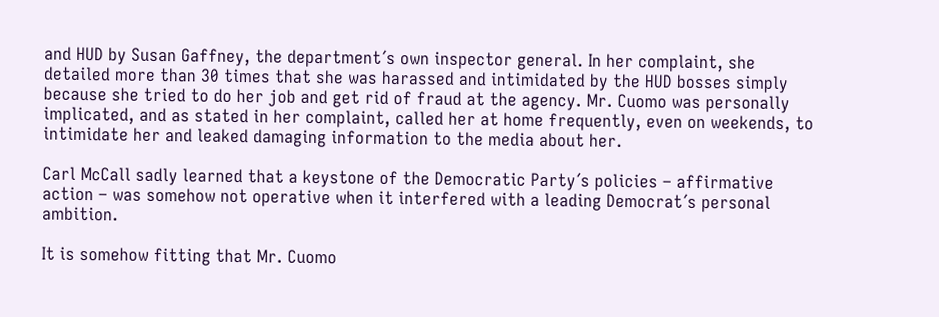and HUD by Susan Gaffney, the department´s own inspector general. In her complaint, she detailed more than 30 times that she was harassed and intimidated by the HUD bosses simply because she tried to do her job and get rid of fraud at the agency. Mr. Cuomo was personally implicated, and as stated in her complaint, called her at home frequently, even on weekends, to intimidate her and leaked damaging information to the media about her.

Carl McCall sadly learned that a keystone of the Democratic Party´s policies – affirmative action – was somehow not operative when it interfered with a leading Democrat´s personal ambition.

It is somehow fitting that Mr. Cuomo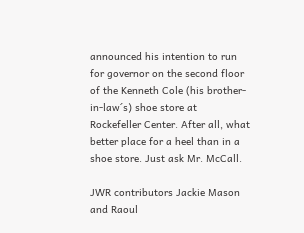announced his intention to run for governor on the second floor of the Kenneth Cole (his brother-in-law´s) shoe store at Rockefeller Center. After all, what better place for a heel than in a shoe store. Just ask Mr. McCall.

JWR contributors Jackie Mason and Raoul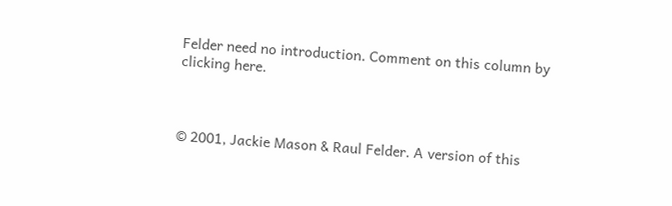Felder need no introduction. Comment on this column by clicking here.



© 2001, Jackie Mason & Raul Felder. A version of this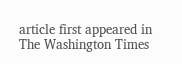article first appeared in The Washington Times